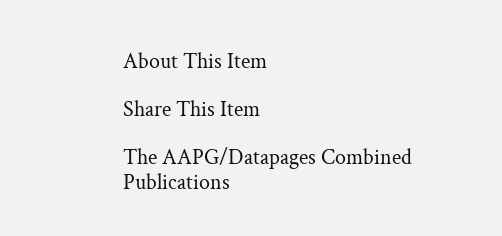About This Item

Share This Item

The AAPG/Datapages Combined Publications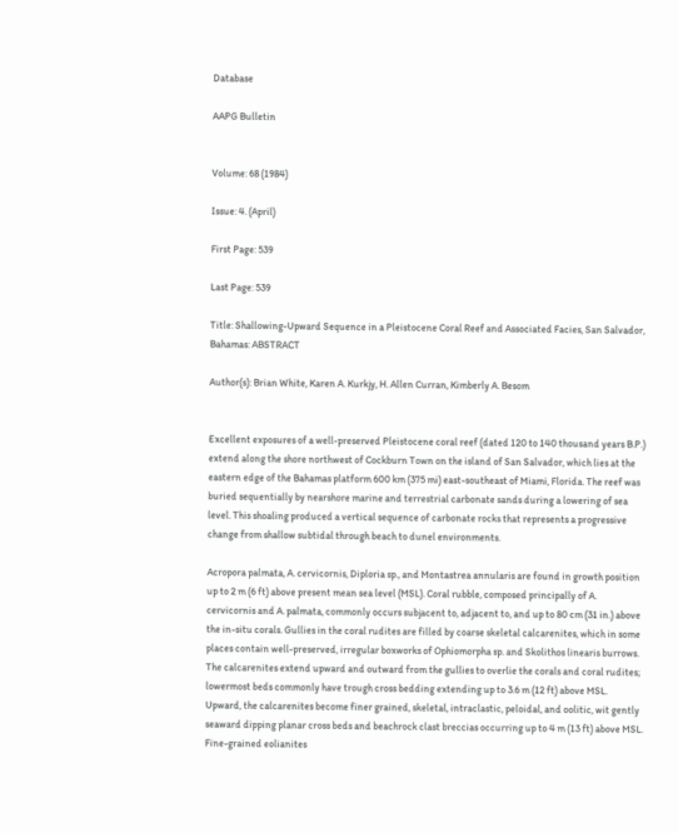Database

AAPG Bulletin


Volume: 68 (1984)

Issue: 4. (April)

First Page: 539

Last Page: 539

Title: Shallowing-Upward Sequence in a Pleistocene Coral Reef and Associated Facies, San Salvador, Bahamas: ABSTRACT

Author(s): Brian White, Karen A. Kurkjy, H. Allen Curran, Kimberly A. Besom


Excellent exposures of a well-preserved Pleistocene coral reef (dated 120 to 140 thousand years B.P.) extend along the shore northwest of Cockburn Town on the island of San Salvador, which lies at the eastern edge of the Bahamas platform 600 km (375 mi) east-southeast of Miami, Florida. The reef was buried sequentially by nearshore marine and terrestrial carbonate sands during a lowering of sea level. This shoaling produced a vertical sequence of carbonate rocks that represents a progressive change from shallow subtidal through beach to dunel environments.

Acropora palmata, A. cervicornis, Diploria sp., and Montastrea annularis are found in growth position up to 2 m (6 ft) above present mean sea level (MSL). Coral rubble, composed principally of A. cervicornis and A. palmata, commonly occurs subjacent to, adjacent to, and up to 80 cm (31 in.) above the in-situ corals. Gullies in the coral rudites are filled by coarse skeletal calcarenites, which in some places contain well-preserved, irregular boxworks of Ophiomorpha sp. and Skolithos linearis burrows. The calcarenites extend upward and outward from the gullies to overlie the corals and coral rudites; lowermost beds commonly have trough cross bedding extending up to 3.6 m (12 ft) above MSL. Upward, the calcarenites become finer grained, skeletal, intraclastic, peloidal, and oolitic, wit gently seaward dipping planar cross beds and beachrock clast breccias occurring up to 4 m (13 ft) above MSL. Fine-grained eolianites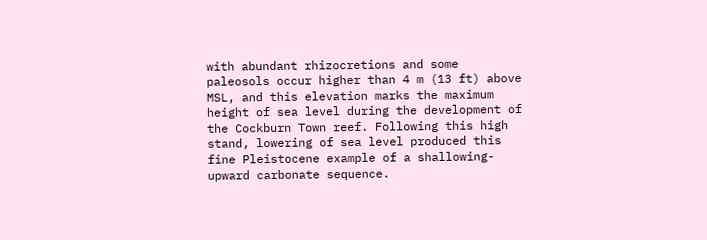with abundant rhizocretions and some paleosols occur higher than 4 m (13 ft) above MSL, and this elevation marks the maximum height of sea level during the development of the Cockburn Town reef. Following this high stand, lowering of sea level produced this fine Pleistocene example of a shallowing-upward carbonate sequence.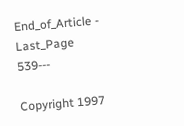End_of_Article - Last_Page 539---

Copyright 1997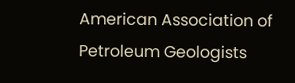American Association of Petroleum Geologists